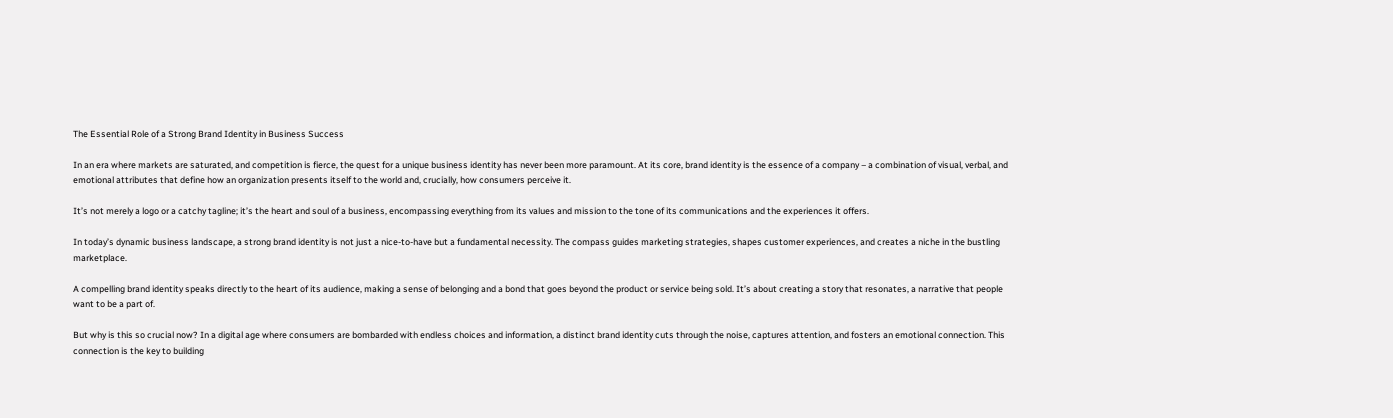The Essential Role of a Strong Brand Identity in Business Success

In an era where markets are saturated, and competition is fierce, the quest for a unique business identity has never been more paramount. At its core, brand identity is the essence of a company – a combination of visual, verbal, and emotional attributes that define how an organization presents itself to the world and, crucially, how consumers perceive it.

It’s not merely a logo or a catchy tagline; it’s the heart and soul of a business, encompassing everything from its values and mission to the tone of its communications and the experiences it offers.

In today’s dynamic business landscape, a strong brand identity is not just a nice-to-have but a fundamental necessity. The compass guides marketing strategies, shapes customer experiences, and creates a niche in the bustling marketplace.

A compelling brand identity speaks directly to the heart of its audience, making a sense of belonging and a bond that goes beyond the product or service being sold. It’s about creating a story that resonates, a narrative that people want to be a part of.

But why is this so crucial now? In a digital age where consumers are bombarded with endless choices and information, a distinct brand identity cuts through the noise, captures attention, and fosters an emotional connection. This connection is the key to building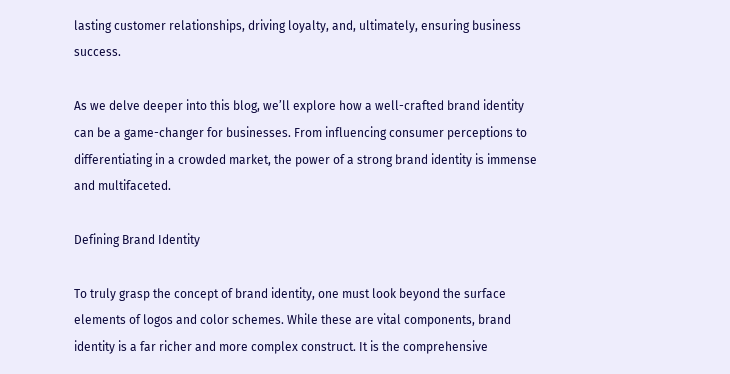lasting customer relationships, driving loyalty, and, ultimately, ensuring business success.

As we delve deeper into this blog, we’ll explore how a well-crafted brand identity can be a game-changer for businesses. From influencing consumer perceptions to differentiating in a crowded market, the power of a strong brand identity is immense and multifaceted.

Defining Brand Identity

To truly grasp the concept of brand identity, one must look beyond the surface elements of logos and color schemes. While these are vital components, brand identity is a far richer and more complex construct. It is the comprehensive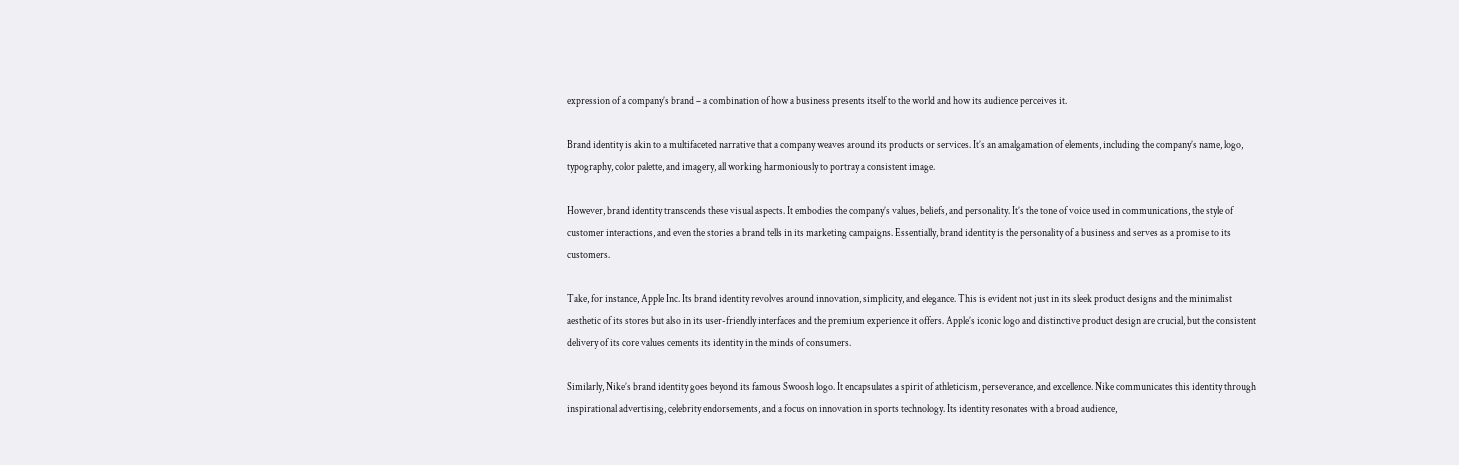expression of a company’s brand – a combination of how a business presents itself to the world and how its audience perceives it.

Brand identity is akin to a multifaceted narrative that a company weaves around its products or services. It’s an amalgamation of elements, including the company’s name, logo, typography, color palette, and imagery, all working harmoniously to portray a consistent image.

However, brand identity transcends these visual aspects. It embodies the company’s values, beliefs, and personality. It’s the tone of voice used in communications, the style of customer interactions, and even the stories a brand tells in its marketing campaigns. Essentially, brand identity is the personality of a business and serves as a promise to its customers.

Take, for instance, Apple Inc. Its brand identity revolves around innovation, simplicity, and elegance. This is evident not just in its sleek product designs and the minimalist aesthetic of its stores but also in its user-friendly interfaces and the premium experience it offers. Apple’s iconic logo and distinctive product design are crucial, but the consistent delivery of its core values cements its identity in the minds of consumers.

Similarly, Nike’s brand identity goes beyond its famous Swoosh logo. It encapsulates a spirit of athleticism, perseverance, and excellence. Nike communicates this identity through inspirational advertising, celebrity endorsements, and a focus on innovation in sports technology. Its identity resonates with a broad audience,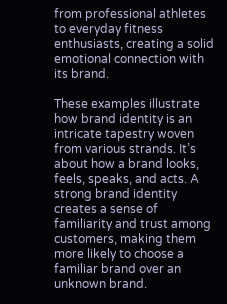from professional athletes to everyday fitness enthusiasts, creating a solid emotional connection with its brand.

These examples illustrate how brand identity is an intricate tapestry woven from various strands. It’s about how a brand looks, feels, speaks, and acts. A strong brand identity creates a sense of familiarity and trust among customers, making them more likely to choose a familiar brand over an unknown brand.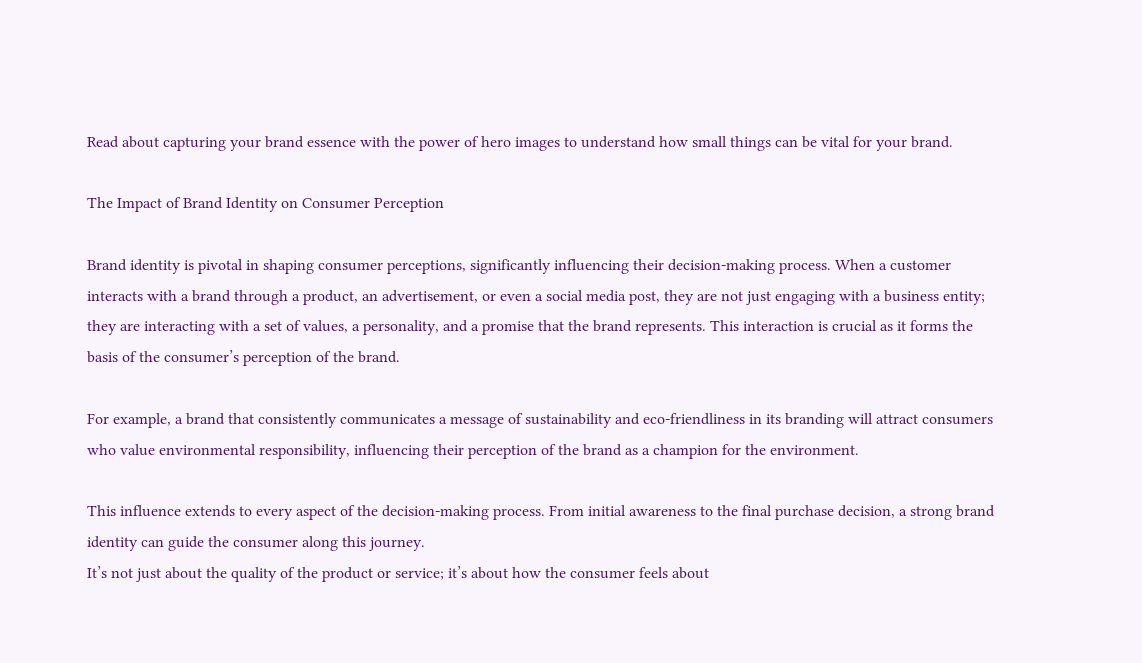Read about capturing your brand essence with the power of hero images to understand how small things can be vital for your brand.

The Impact of Brand Identity on Consumer Perception

Brand identity is pivotal in shaping consumer perceptions, significantly influencing their decision-making process. When a customer interacts with a brand through a product, an advertisement, or even a social media post, they are not just engaging with a business entity; they are interacting with a set of values, a personality, and a promise that the brand represents. This interaction is crucial as it forms the basis of the consumer’s perception of the brand.

For example, a brand that consistently communicates a message of sustainability and eco-friendliness in its branding will attract consumers who value environmental responsibility, influencing their perception of the brand as a champion for the environment.

This influence extends to every aspect of the decision-making process. From initial awareness to the final purchase decision, a strong brand identity can guide the consumer along this journey.
It’s not just about the quality of the product or service; it’s about how the consumer feels about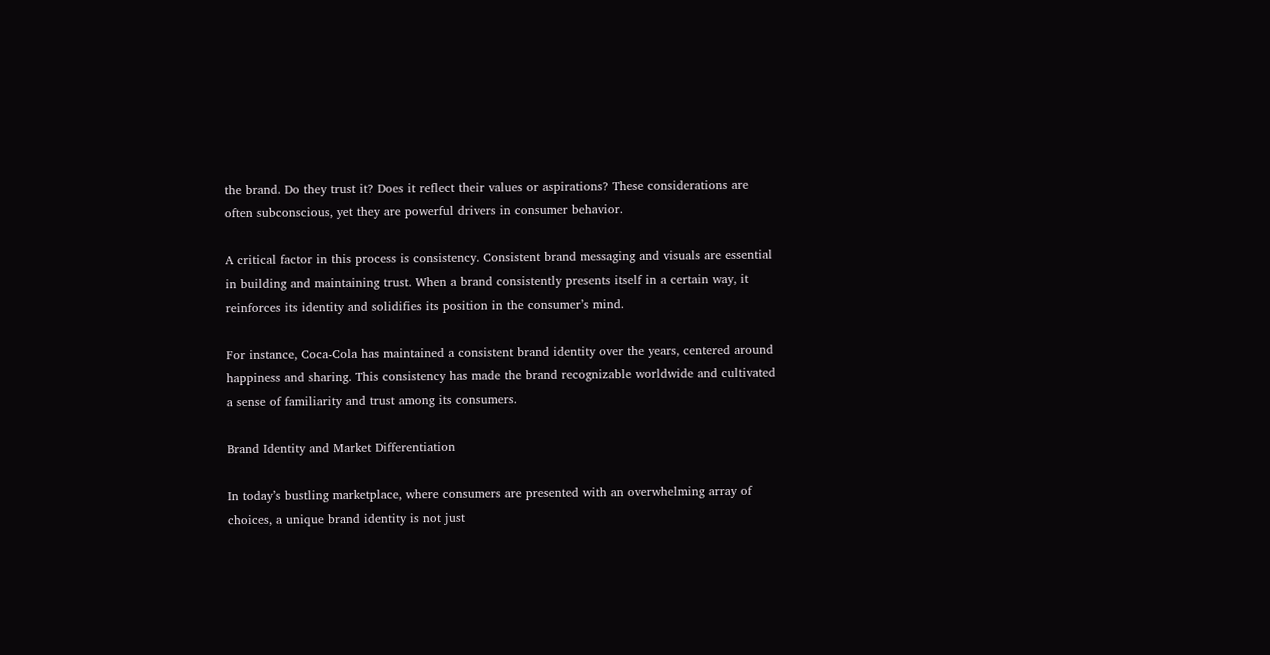the brand. Do they trust it? Does it reflect their values or aspirations? These considerations are often subconscious, yet they are powerful drivers in consumer behavior.

A critical factor in this process is consistency. Consistent brand messaging and visuals are essential in building and maintaining trust. When a brand consistently presents itself in a certain way, it reinforces its identity and solidifies its position in the consumer’s mind.

For instance, Coca-Cola has maintained a consistent brand identity over the years, centered around happiness and sharing. This consistency has made the brand recognizable worldwide and cultivated a sense of familiarity and trust among its consumers.

Brand Identity and Market Differentiation

In today’s bustling marketplace, where consumers are presented with an overwhelming array of choices, a unique brand identity is not just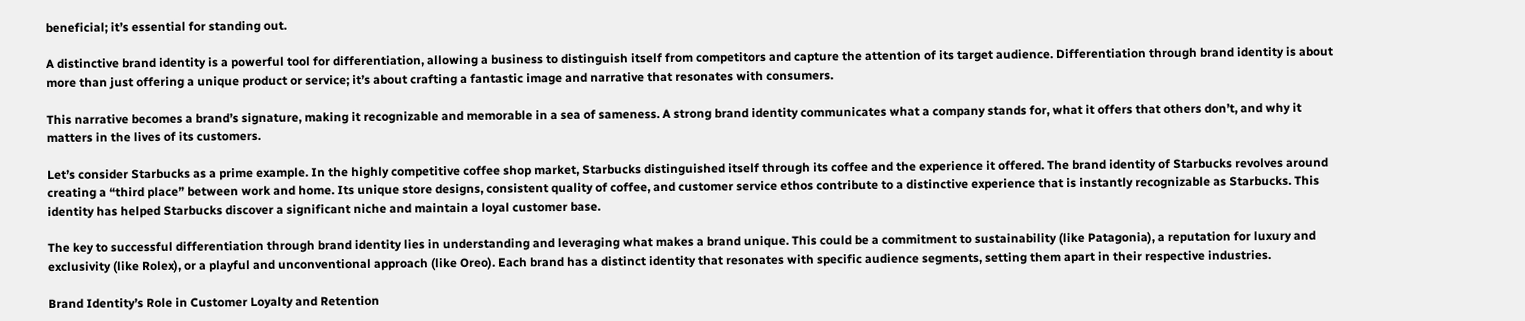beneficial; it’s essential for standing out.

A distinctive brand identity is a powerful tool for differentiation, allowing a business to distinguish itself from competitors and capture the attention of its target audience. Differentiation through brand identity is about more than just offering a unique product or service; it’s about crafting a fantastic image and narrative that resonates with consumers.

This narrative becomes a brand’s signature, making it recognizable and memorable in a sea of sameness. A strong brand identity communicates what a company stands for, what it offers that others don’t, and why it matters in the lives of its customers.

Let’s consider Starbucks as a prime example. In the highly competitive coffee shop market, Starbucks distinguished itself through its coffee and the experience it offered. The brand identity of Starbucks revolves around creating a “third place” between work and home. Its unique store designs, consistent quality of coffee, and customer service ethos contribute to a distinctive experience that is instantly recognizable as Starbucks. This identity has helped Starbucks discover a significant niche and maintain a loyal customer base.

The key to successful differentiation through brand identity lies in understanding and leveraging what makes a brand unique. This could be a commitment to sustainability (like Patagonia), a reputation for luxury and exclusivity (like Rolex), or a playful and unconventional approach (like Oreo). Each brand has a distinct identity that resonates with specific audience segments, setting them apart in their respective industries.

Brand Identity’s Role in Customer Loyalty and Retention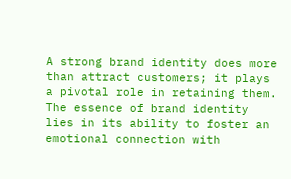A strong brand identity does more than attract customers; it plays a pivotal role in retaining them. The essence of brand identity lies in its ability to foster an emotional connection with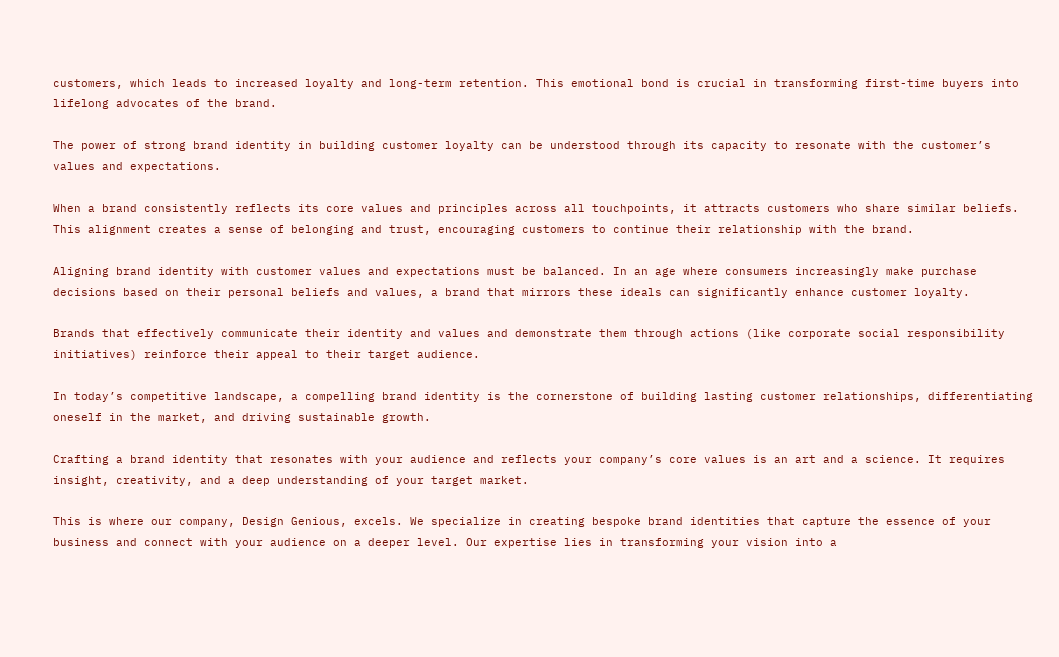customers, which leads to increased loyalty and long-term retention. This emotional bond is crucial in transforming first-time buyers into lifelong advocates of the brand.

The power of strong brand identity in building customer loyalty can be understood through its capacity to resonate with the customer’s values and expectations.

When a brand consistently reflects its core values and principles across all touchpoints, it attracts customers who share similar beliefs. This alignment creates a sense of belonging and trust, encouraging customers to continue their relationship with the brand.

Aligning brand identity with customer values and expectations must be balanced. In an age where consumers increasingly make purchase decisions based on their personal beliefs and values, a brand that mirrors these ideals can significantly enhance customer loyalty.

Brands that effectively communicate their identity and values and demonstrate them through actions (like corporate social responsibility initiatives) reinforce their appeal to their target audience.

In today’s competitive landscape, a compelling brand identity is the cornerstone of building lasting customer relationships, differentiating oneself in the market, and driving sustainable growth.

Crafting a brand identity that resonates with your audience and reflects your company’s core values is an art and a science. It requires insight, creativity, and a deep understanding of your target market.

This is where our company, Design Genious, excels. We specialize in creating bespoke brand identities that capture the essence of your business and connect with your audience on a deeper level. Our expertise lies in transforming your vision into a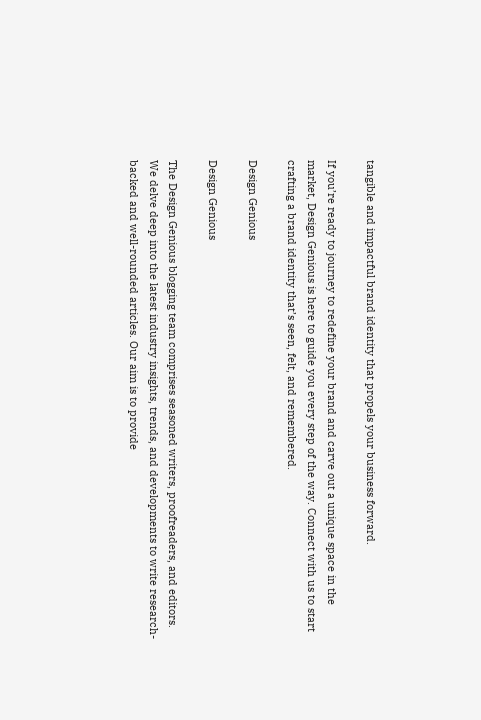tangible and impactful brand identity that propels your business forward.

If you’re ready to journey to redefine your brand and carve out a unique space in the market, Design Genious is here to guide you every step of the way. Connect with us to start crafting a brand identity that’s seen, felt, and remembered.

Design Genious

Design Genious

The Design Genious blogging team comprises seasoned writers, proofreaders, and editors. We delve deep into the latest industry insights, trends, and developments to write research-backed and well-rounded articles. Our aim is to provide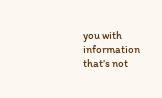you with information that’s not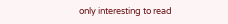only interesting to read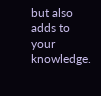but also adds to your knowledge.